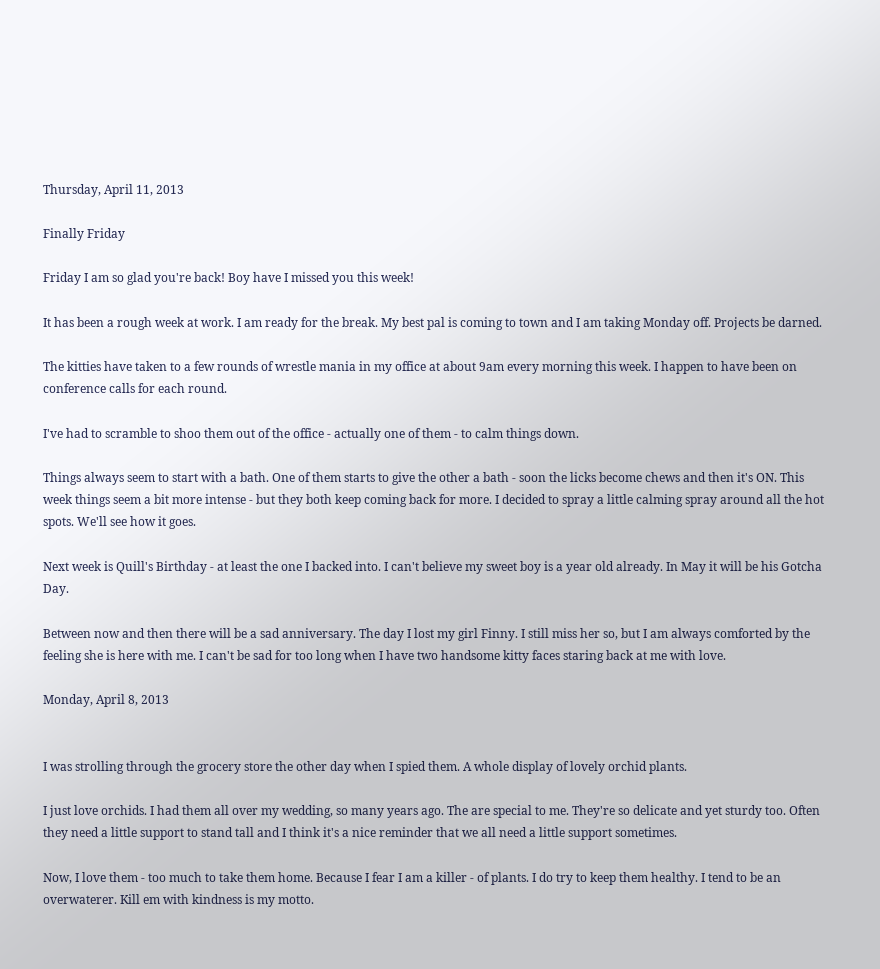Thursday, April 11, 2013

Finally Friday

Friday I am so glad you're back! Boy have I missed you this week!

It has been a rough week at work. I am ready for the break. My best pal is coming to town and I am taking Monday off. Projects be darned.

The kitties have taken to a few rounds of wrestle mania in my office at about 9am every morning this week. I happen to have been on conference calls for each round.

I've had to scramble to shoo them out of the office - actually one of them - to calm things down.

Things always seem to start with a bath. One of them starts to give the other a bath - soon the licks become chews and then it's ON. This week things seem a bit more intense - but they both keep coming back for more. I decided to spray a little calming spray around all the hot spots. We'll see how it goes.

Next week is Quill's Birthday - at least the one I backed into. I can't believe my sweet boy is a year old already. In May it will be his Gotcha Day.

Between now and then there will be a sad anniversary. The day I lost my girl Finny. I still miss her so, but I am always comforted by the feeling she is here with me. I can't be sad for too long when I have two handsome kitty faces staring back at me with love.

Monday, April 8, 2013


I was strolling through the grocery store the other day when I spied them. A whole display of lovely orchid plants.

I just love orchids. I had them all over my wedding, so many years ago. The are special to me. They're so delicate and yet sturdy too. Often they need a little support to stand tall and I think it's a nice reminder that we all need a little support sometimes.

Now, I love them - too much to take them home. Because I fear I am a killer - of plants. I do try to keep them healthy. I tend to be an overwaterer. Kill em with kindness is my motto.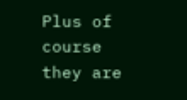Plus of course they are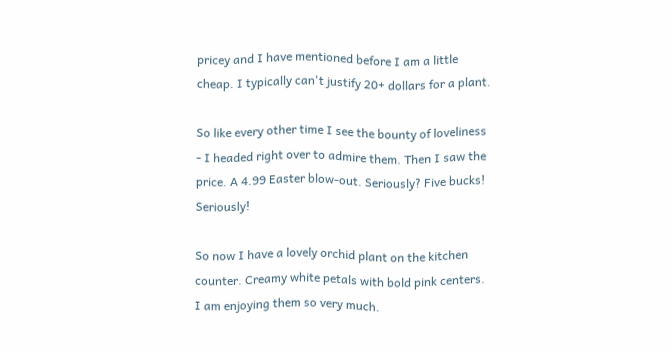pricey and I have mentioned before I am a little cheap. I typically can't justify 20+ dollars for a plant.

So like every other time I see the bounty of loveliness - I headed right over to admire them. Then I saw the price. A 4.99 Easter blow-out. Seriously? Five bucks! Seriously!

So now I have a lovely orchid plant on the kitchen counter. Creamy white petals with bold pink centers. I am enjoying them so very much.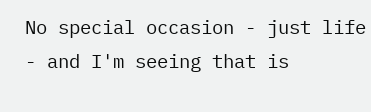No special occasion - just life - and I'm seeing that is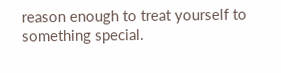reason enough to treat yourself to something special.